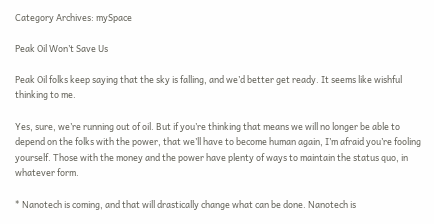Category Archives: mySpace

Peak Oil Won’t Save Us

Peak Oil folks keep saying that the sky is falling, and we’d better get ready. It seems like wishful thinking to me.

Yes, sure, we’re running out of oil. But if you’re thinking that means we will no longer be able to depend on the folks with the power, that we’ll have to become human again, I’m afraid you’re fooling yourself. Those with the money and the power have plenty of ways to maintain the status quo, in whatever form.

* Nanotech is coming, and that will drastically change what can be done. Nanotech is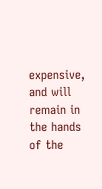expensive, and will remain in the hands of the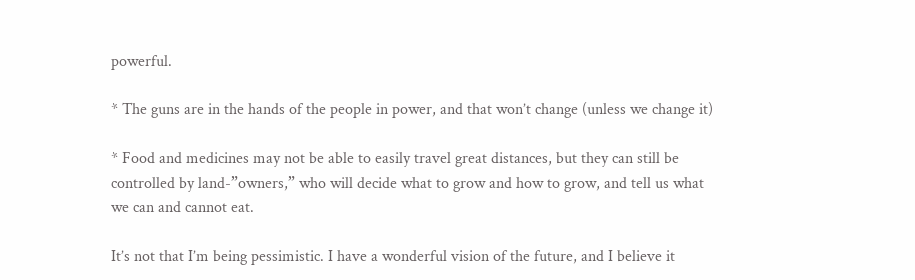powerful.

* The guns are in the hands of the people in power, and that won’t change (unless we change it)

* Food and medicines may not be able to easily travel great distances, but they can still be controlled by land-”owners,” who will decide what to grow and how to grow, and tell us what we can and cannot eat.

It’s not that I’m being pessimistic. I have a wonderful vision of the future, and I believe it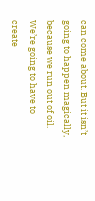can come about. But it isn’t going to happen magically, because we run out of oil. We’re going to have to create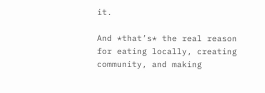it.

And *that’s* the real reason for eating locally, creating community, and making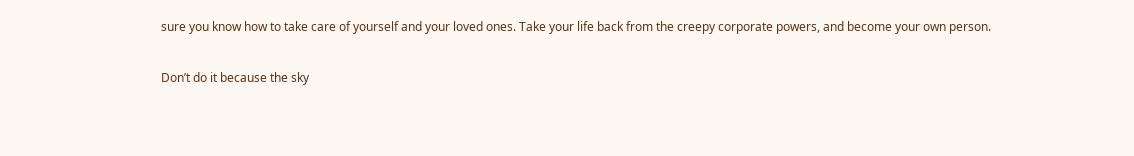sure you know how to take care of yourself and your loved ones. Take your life back from the creepy corporate powers, and become your own person.

Don’t do it because the sky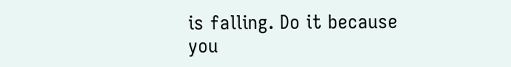is falling. Do it because you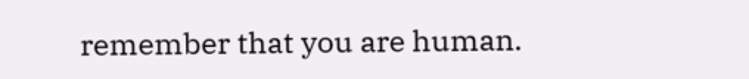remember that you are human.